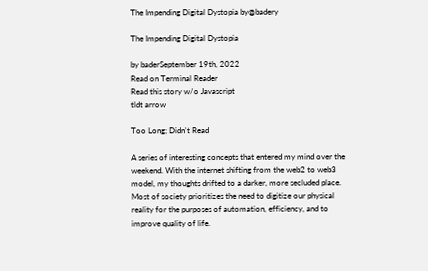The Impending Digital Dystopia by@badery

The Impending Digital Dystopia

by baderSeptember 19th, 2022
Read on Terminal Reader
Read this story w/o Javascript
tldt arrow

Too Long; Didn't Read

A series of interesting concepts that entered my mind over the weekend. With the internet shifting from the web2 to web3 model, my thoughts drifted to a darker, more secluded place. Most of society prioritizes the need to digitize our physical reality for the purposes of automation, efficiency, and to improve quality of life.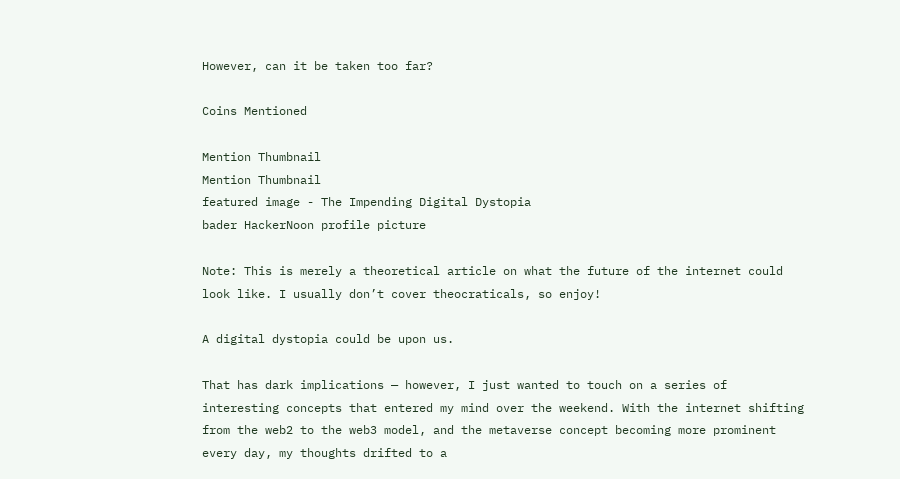However, can it be taken too far?

Coins Mentioned

Mention Thumbnail
Mention Thumbnail
featured image - The Impending Digital Dystopia
bader HackerNoon profile picture

Note: This is merely a theoretical article on what the future of the internet could look like. I usually don’t cover theocraticals, so enjoy!

A digital dystopia could be upon us.

That has dark implications — however, I just wanted to touch on a series of interesting concepts that entered my mind over the weekend. With the internet shifting from the web2 to the web3 model, and the metaverse concept becoming more prominent every day, my thoughts drifted to a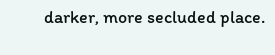darker, more secluded place.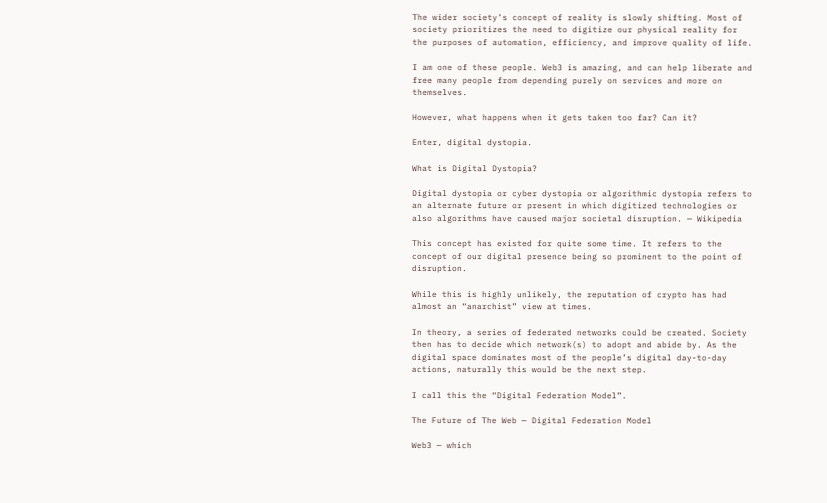The wider society’s concept of reality is slowly shifting. Most of society prioritizes the need to digitize our physical reality for the purposes of automation, efficiency, and improve quality of life.

I am one of these people. Web3 is amazing, and can help liberate and free many people from depending purely on services and more on themselves.

However, what happens when it gets taken too far? Can it?

Enter, digital dystopia.

What is Digital Dystopia?

Digital dystopia or cyber dystopia or algorithmic dystopia refers to an alternate future or present in which digitized technologies or also algorithms have caused major societal disruption. — Wikipedia

This concept has existed for quite some time. It refers to the concept of our digital presence being so prominent to the point of disruption.

While this is highly unlikely, the reputation of crypto has had almost an “anarchist” view at times.

In theory, a series of federated networks could be created. Society then has to decide which network(s) to adopt and abide by. As the digital space dominates most of the people’s digital day-to-day actions, naturally this would be the next step.

I call this the “Digital Federation Model”.

The Future of The Web — Digital Federation Model

Web3 — which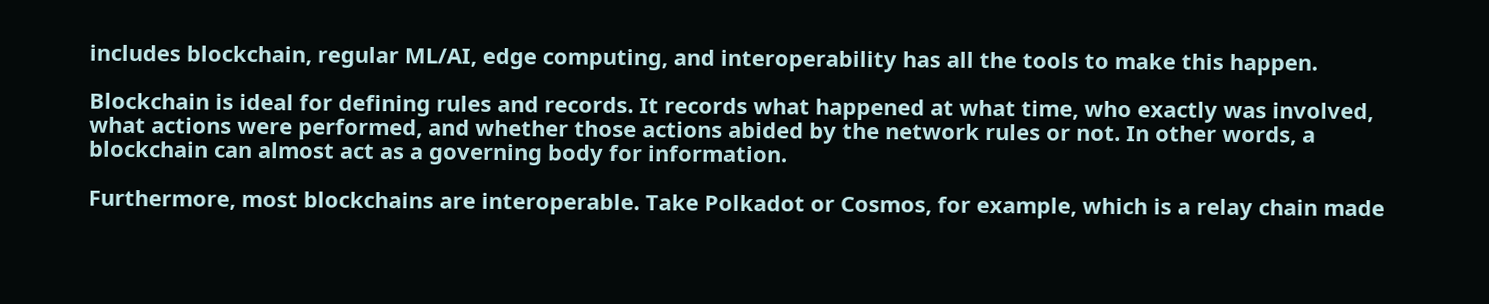includes blockchain, regular ML/AI, edge computing, and interoperability has all the tools to make this happen.

Blockchain is ideal for defining rules and records. It records what happened at what time, who exactly was involved, what actions were performed, and whether those actions abided by the network rules or not. In other words, a blockchain can almost act as a governing body for information.

Furthermore, most blockchains are interoperable. Take Polkadot or Cosmos, for example, which is a relay chain made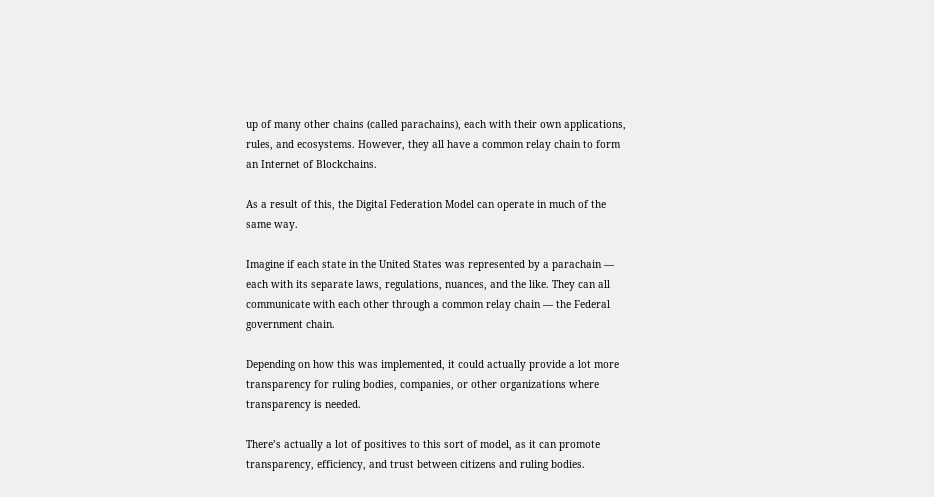up of many other chains (called parachains), each with their own applications, rules, and ecosystems. However, they all have a common relay chain to form an Internet of Blockchains.

As a result of this, the Digital Federation Model can operate in much of the same way.

Imagine if each state in the United States was represented by a parachain — each with its separate laws, regulations, nuances, and the like. They can all communicate with each other through a common relay chain — the Federal government chain.

Depending on how this was implemented, it could actually provide a lot more transparency for ruling bodies, companies, or other organizations where transparency is needed.

There’s actually a lot of positives to this sort of model, as it can promote transparency, efficiency, and trust between citizens and ruling bodies.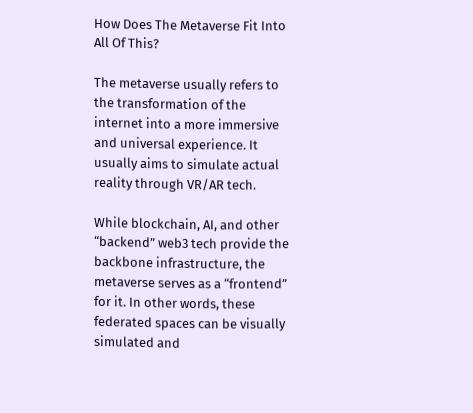How Does The Metaverse Fit Into All Of This?

The metaverse usually refers to the transformation of the internet into a more immersive and universal experience. It usually aims to simulate actual reality through VR/AR tech.

While blockchain, AI, and other “backend” web3 tech provide the backbone infrastructure, the metaverse serves as a “frontend” for it. In other words, these federated spaces can be visually simulated and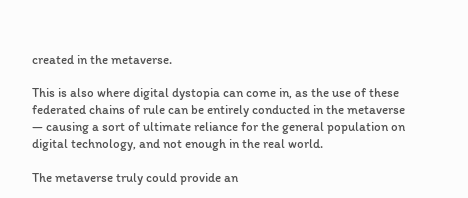created in the metaverse.

This is also where digital dystopia can come in, as the use of these federated chains of rule can be entirely conducted in the metaverse — causing a sort of ultimate reliance for the general population on digital technology, and not enough in the real world.

The metaverse truly could provide an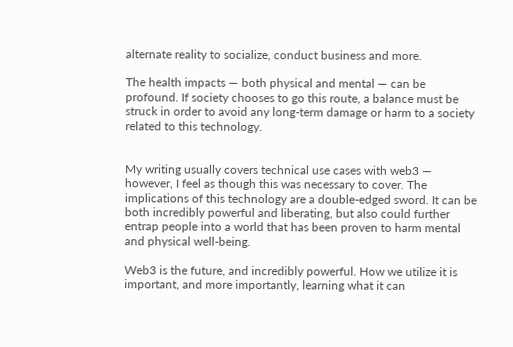alternate reality to socialize, conduct business and more.

The health impacts — both physical and mental — can be profound. If society chooses to go this route, a balance must be struck in order to avoid any long-term damage or harm to a society related to this technology.


My writing usually covers technical use cases with web3 — however, I feel as though this was necessary to cover. The implications of this technology are a double-edged sword. It can be both incredibly powerful and liberating, but also could further entrap people into a world that has been proven to harm mental and physical well-being.

Web3 is the future, and incredibly powerful. How we utilize it is important, and more importantly, learning what it can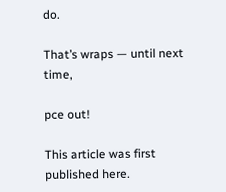do.

That’s wraps — until next time,

pce out!

This article was first published here.